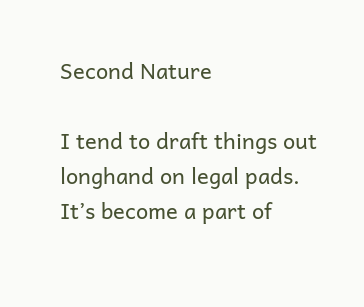Second Nature

I tend to draft things out longhand on legal pads. It’s become a part of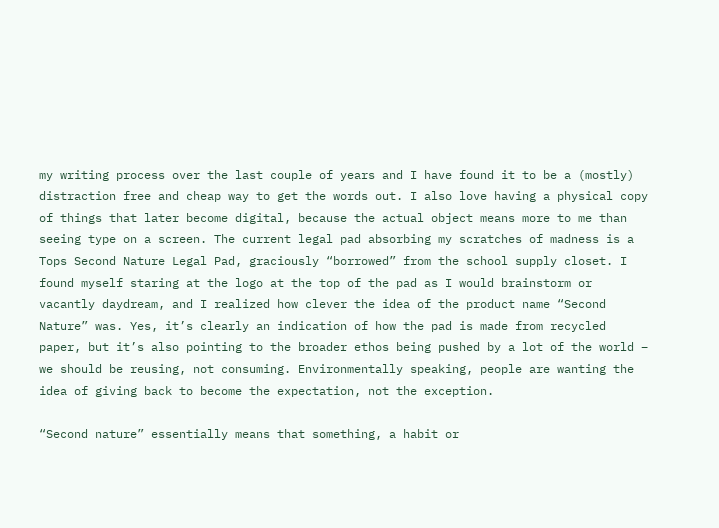my writing process over the last couple of years and I have found it to be a (mostly) distraction free and cheap way to get the words out. I also love having a physical copy of things that later become digital, because the actual object means more to me than seeing type on a screen. The current legal pad absorbing my scratches of madness is a Tops Second Nature Legal Pad, graciously “borrowed” from the school supply closet. I found myself staring at the logo at the top of the pad as I would brainstorm or vacantly daydream, and I realized how clever the idea of the product name “Second Nature” was. Yes, it’s clearly an indication of how the pad is made from recycled paper, but it’s also pointing to the broader ethos being pushed by a lot of the world – we should be reusing, not consuming. Environmentally speaking, people are wanting the idea of giving back to become the expectation, not the exception.

“Second nature” essentially means that something, a habit or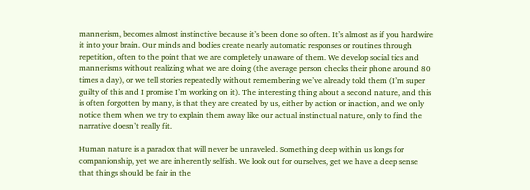mannerism, becomes almost instinctive because it’s been done so often. It’s almost as if you hardwire it into your brain. Our minds and bodies create nearly automatic responses or routines through repetition, often to the point that we are completely unaware of them. We develop social tics and mannerisms without realizing what we are doing (the average person checks their phone around 80 times a day), or we tell stories repeatedly without remembering we’ve already told them (I’m super guilty of this and I promise I’m working on it). The interesting thing about a second nature, and this is often forgotten by many, is that they are created by us, either by action or inaction, and we only notice them when we try to explain them away like our actual instinctual nature, only to find the narrative doesn’t really fit.

Human nature is a paradox that will never be unraveled. Something deep within us longs for companionship, yet we are inherently selfish. We look out for ourselves, get we have a deep sense that things should be fair in the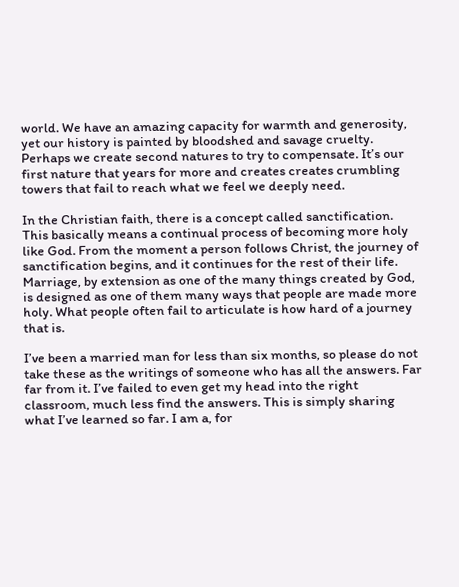world. We have an amazing capacity for warmth and generosity, yet our history is painted by bloodshed and savage cruelty. Perhaps we create second natures to try to compensate. It’s our first nature that years for more and creates creates crumbling towers that fail to reach what we feel we deeply need.

In the Christian faith, there is a concept called sanctification. This basically means a continual process of becoming more holy like God. From the moment a person follows Christ, the journey of sanctification begins, and it continues for the rest of their life. Marriage, by extension as one of the many things created by God, is designed as one of them many ways that people are made more holy. What people often fail to articulate is how hard of a journey that is.

I’ve been a married man for less than six months, so please do not take these as the writings of someone who has all the answers. Far far from it. I’ve failed to even get my head into the right classroom, much less find the answers. This is simply sharing what I’ve learned so far. I am a, for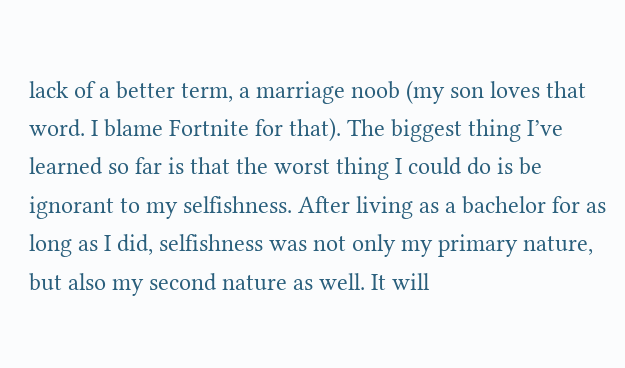lack of a better term, a marriage noob (my son loves that word. I blame Fortnite for that). The biggest thing I’ve learned so far is that the worst thing I could do is be ignorant to my selfishness. After living as a bachelor for as long as I did, selfishness was not only my primary nature, but also my second nature as well. It will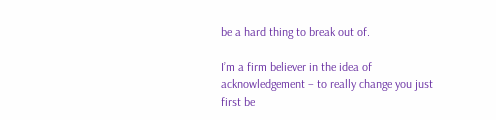be a hard thing to break out of.

I’m a firm believer in the idea of acknowledgement – to really change you just first be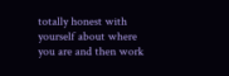totally honest with yourself about where you are and then work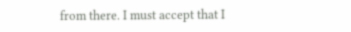from there. I must accept that I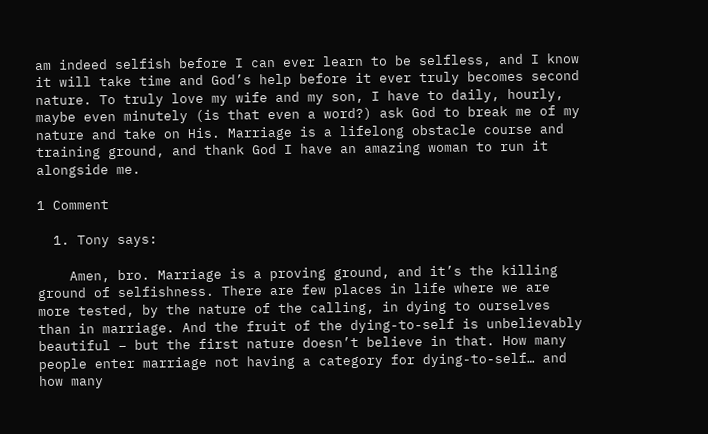am indeed selfish before I can ever learn to be selfless, and I know it will take time and God’s help before it ever truly becomes second nature. To truly love my wife and my son, I have to daily, hourly, maybe even minutely (is that even a word?) ask God to break me of my nature and take on His. Marriage is a lifelong obstacle course and training ground, and thank God I have an amazing woman to run it alongside me.

1 Comment

  1. Tony says:

    Amen, bro. Marriage is a proving ground, and it’s the killing ground of selfishness. There are few places in life where we are more tested, by the nature of the calling, in dying to ourselves than in marriage. And the fruit of the dying-to-self is unbelievably beautiful – but the first nature doesn’t believe in that. How many people enter marriage not having a category for dying-to-self… and how many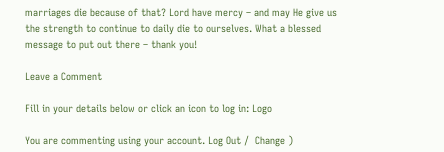marriages die because of that? Lord have mercy – and may He give us the strength to continue to daily die to ourselves. What a blessed message to put out there – thank you!

Leave a Comment

Fill in your details below or click an icon to log in: Logo

You are commenting using your account. Log Out /  Change )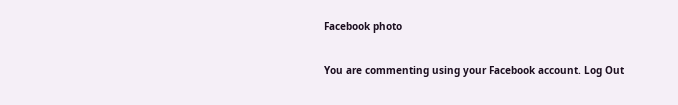Facebook photo

You are commenting using your Facebook account. Log Out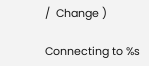/  Change )

Connecting to %s